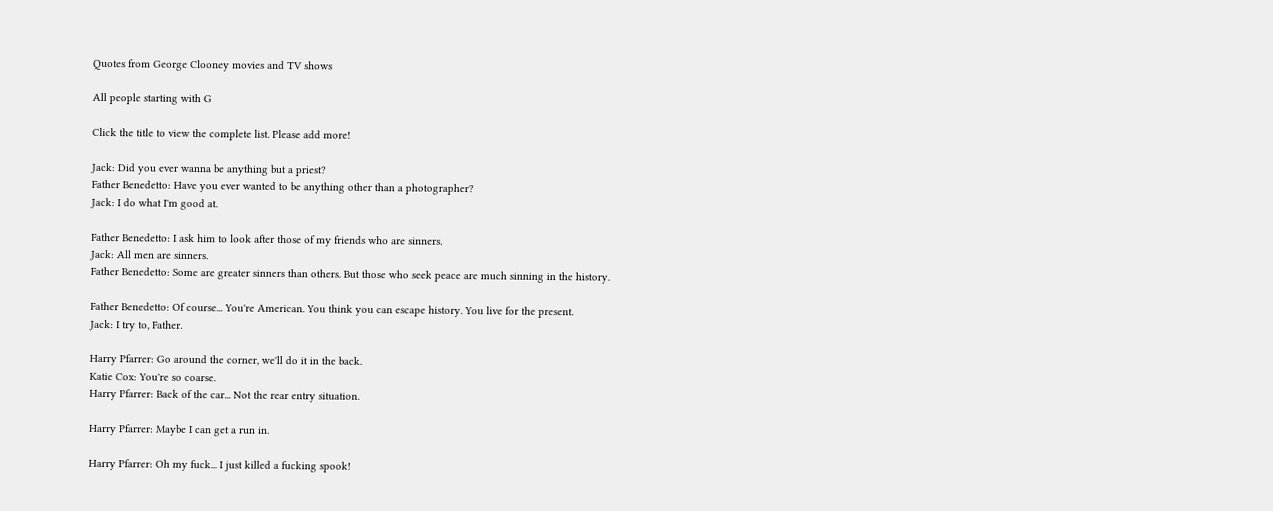Quotes from George Clooney movies and TV shows

All people starting with G

Click the title to view the complete list. Please add more!

Jack: Did you ever wanna be anything but a priest?
Father Benedetto: Have you ever wanted to be anything other than a photographer?
Jack: I do what I'm good at.

Father Benedetto: I ask him to look after those of my friends who are sinners.
Jack: All men are sinners.
Father Benedetto: Some are greater sinners than others. But those who seek peace are much sinning in the history.

Father Benedetto: Of course... You're American. You think you can escape history. You live for the present.
Jack: I try to, Father.

Harry Pfarrer: Go around the corner, we'll do it in the back.
Katie Cox: You're so coarse.
Harry Pfarrer: Back of the car... Not the rear entry situation.

Harry Pfarrer: Maybe I can get a run in.

Harry Pfarrer: Oh my fuck... I just killed a fucking spook!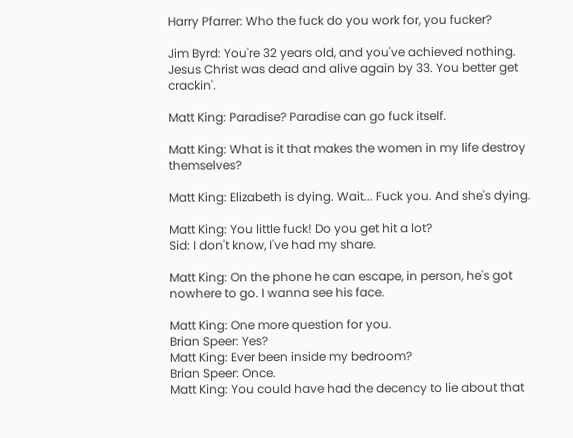Harry Pfarrer: Who the fuck do you work for, you fucker?

Jim Byrd: You're 32 years old, and you've achieved nothing. Jesus Christ was dead and alive again by 33. You better get crackin'.

Matt King: Paradise? Paradise can go fuck itself.

Matt King: What is it that makes the women in my life destroy themselves?

Matt King: Elizabeth is dying. Wait... Fuck you. And she's dying.

Matt King: You little fuck! Do you get hit a lot?
Sid: I don't know, I've had my share.

Matt King: On the phone he can escape, in person, he's got nowhere to go. I wanna see his face.

Matt King: One more question for you.
Brian Speer: Yes?
Matt King: Ever been inside my bedroom?
Brian Speer: Once.
Matt King: You could have had the decency to lie about that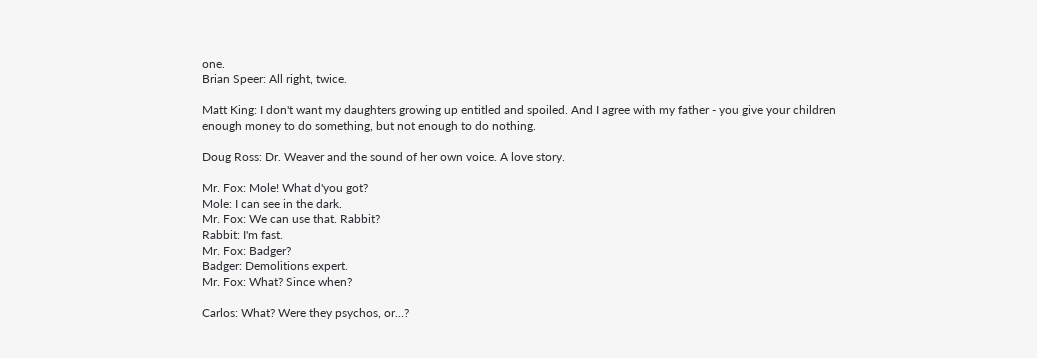one.
Brian Speer: All right, twice.

Matt King: I don't want my daughters growing up entitled and spoiled. And I agree with my father - you give your children enough money to do something, but not enough to do nothing.

Doug Ross: Dr. Weaver and the sound of her own voice. A love story.

Mr. Fox: Mole! What d'you got?
Mole: I can see in the dark.
Mr. Fox: We can use that. Rabbit?
Rabbit: I'm fast.
Mr. Fox: Badger?
Badger: Demolitions expert.
Mr. Fox: What? Since when?

Carlos: What? Were they psychos, or...?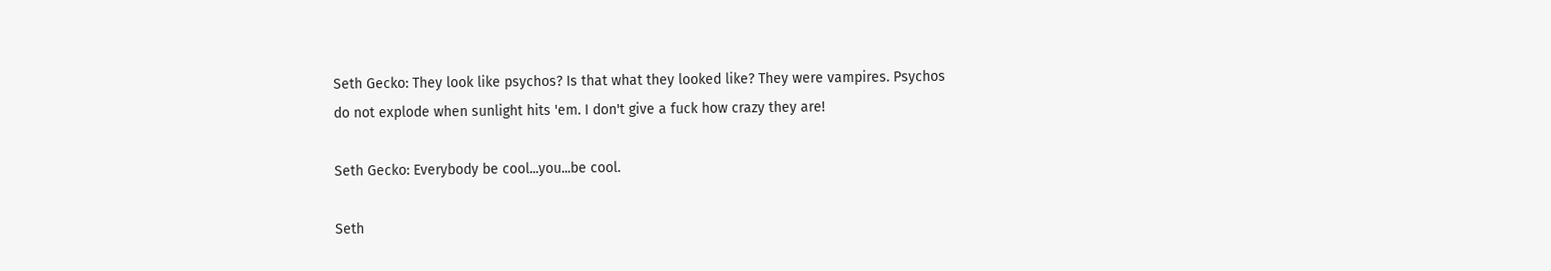Seth Gecko: They look like psychos? Is that what they looked like? They were vampires. Psychos do not explode when sunlight hits 'em. I don't give a fuck how crazy they are!

Seth Gecko: Everybody be cool...you...be cool.

Seth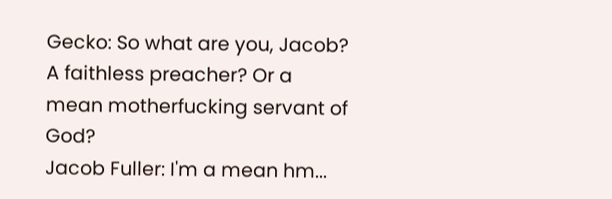Gecko: So what are you, Jacob? A faithless preacher? Or a mean motherfucking servant of God?
Jacob Fuller: I'm a mean hm...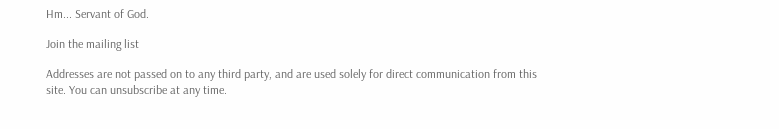Hm... Servant of God.

Join the mailing list

Addresses are not passed on to any third party, and are used solely for direct communication from this site. You can unsubscribe at any time.